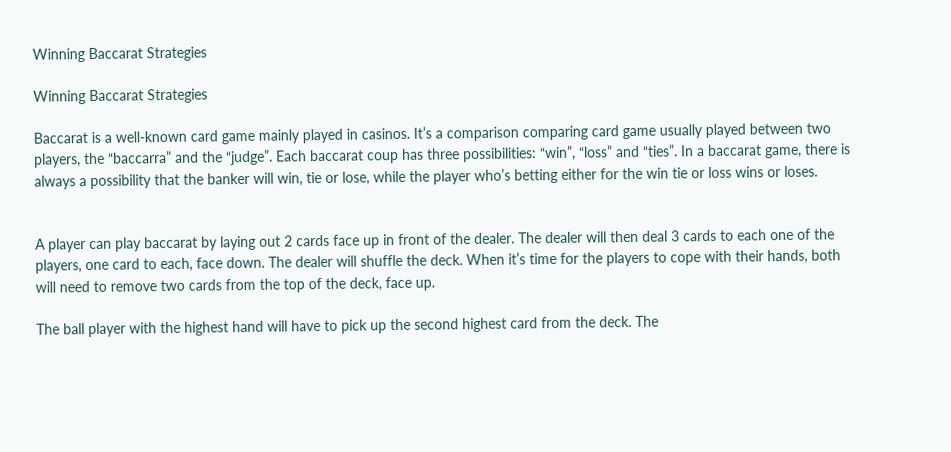Winning Baccarat Strategies

Winning Baccarat Strategies

Baccarat is a well-known card game mainly played in casinos. It’s a comparison comparing card game usually played between two players, the “baccarra” and the “judge”. Each baccarat coup has three possibilities: “win”, “loss” and “ties”. In a baccarat game, there is always a possibility that the banker will win, tie or lose, while the player who’s betting either for the win tie or loss wins or loses.


A player can play baccarat by laying out 2 cards face up in front of the dealer. The dealer will then deal 3 cards to each one of the players, one card to each, face down. The dealer will shuffle the deck. When it’s time for the players to cope with their hands, both will need to remove two cards from the top of the deck, face up.

The ball player with the highest hand will have to pick up the second highest card from the deck. The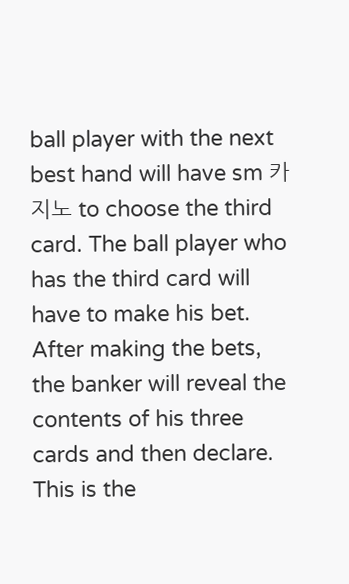ball player with the next best hand will have sm 카지노 to choose the third card. The ball player who has the third card will have to make his bet. After making the bets, the banker will reveal the contents of his three cards and then declare. This is the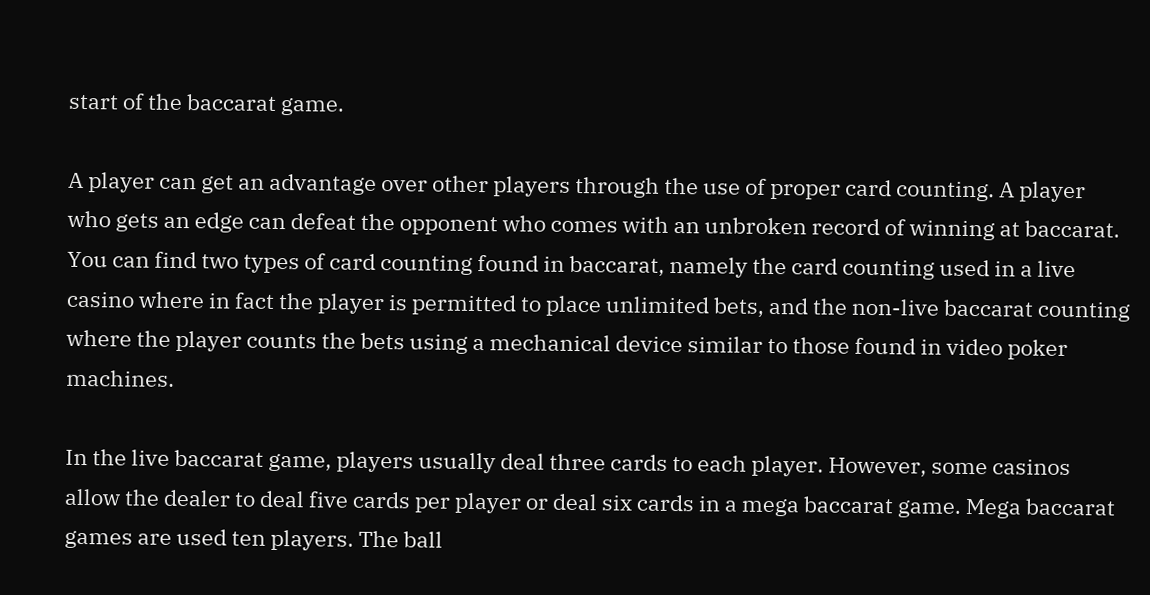start of the baccarat game.

A player can get an advantage over other players through the use of proper card counting. A player who gets an edge can defeat the opponent who comes with an unbroken record of winning at baccarat. You can find two types of card counting found in baccarat, namely the card counting used in a live casino where in fact the player is permitted to place unlimited bets, and the non-live baccarat counting where the player counts the bets using a mechanical device similar to those found in video poker machines.

In the live baccarat game, players usually deal three cards to each player. However, some casinos allow the dealer to deal five cards per player or deal six cards in a mega baccarat game. Mega baccarat games are used ten players. The ball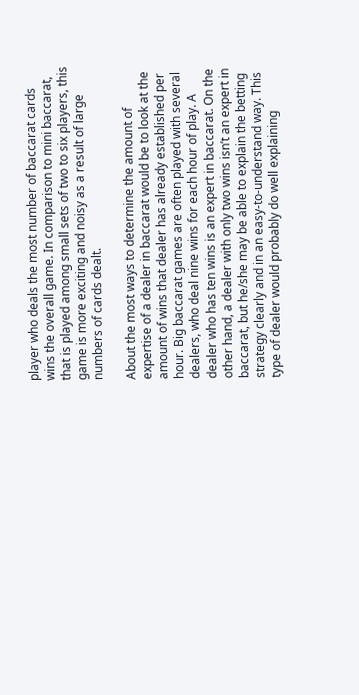player who deals the most number of baccarat cards wins the overall game. In comparison to mini baccarat, that is played among small sets of two to six players, this game is more exciting and noisy as a result of large numbers of cards dealt.

About the most ways to determine the amount of expertise of a dealer in baccarat would be to look at the amount of wins that dealer has already established per hour. Big baccarat games are often played with several dealers, who deal nine wins for each hour of play. A dealer who has ten wins is an expert in baccarat. On the other hand, a dealer with only two wins isn’t an expert in baccarat, but he/she may be able to explain the betting strategy clearly and in an easy-to-understand way. This type of dealer would probably do well explaining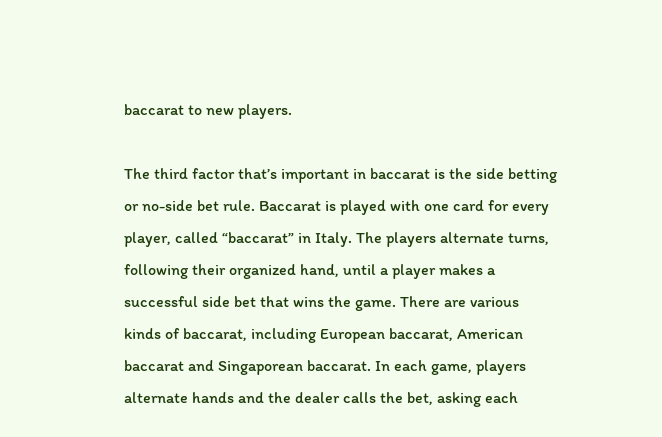baccarat to new players.

The third factor that’s important in baccarat is the side betting or no-side bet rule. Baccarat is played with one card for every player, called “baccarat” in Italy. The players alternate turns, following their organized hand, until a player makes a successful side bet that wins the game. There are various kinds of baccarat, including European baccarat, American baccarat and Singaporean baccarat. In each game, players alternate hands and the dealer calls the bet, asking each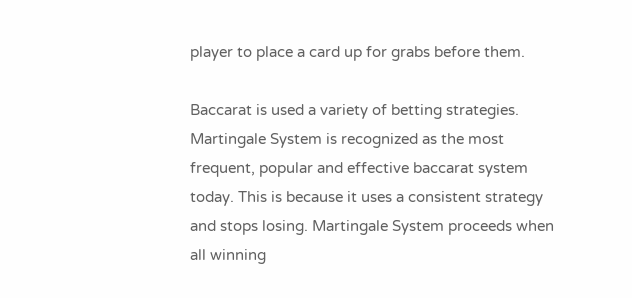player to place a card up for grabs before them.

Baccarat is used a variety of betting strategies. Martingale System is recognized as the most frequent, popular and effective baccarat system today. This is because it uses a consistent strategy and stops losing. Martingale System proceeds when all winning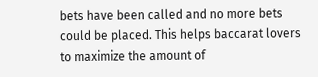bets have been called and no more bets could be placed. This helps baccarat lovers to maximize the amount of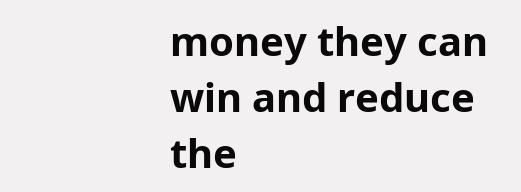money they can win and reduce the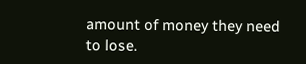amount of money they need to lose.